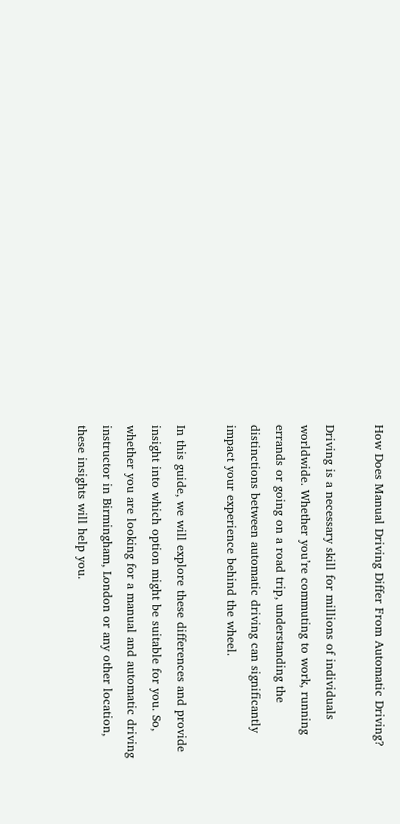How Does Manual Driving Differ From Automatic Driving?

Driving is a necessary skill for millions of individuals worldwide. Whether you’re commuting to work, running errands or going on a road trip, understanding the distinctions between automatic driving can significantly impact your experience behind the wheel.

In this guide, we will explore these differences and provide insight into which option might be suitable for you. So, whether you are looking for a manual and automatic driving instructor in Birmingham, London or any other location, these insights will help you.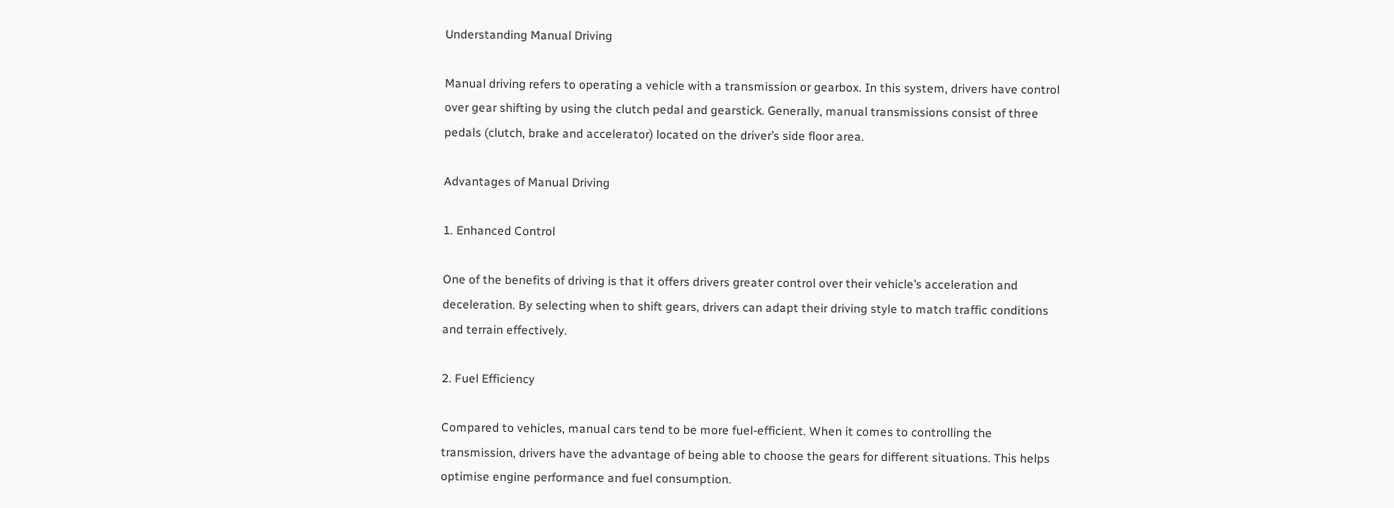Understanding Manual Driving

Manual driving refers to operating a vehicle with a transmission or gearbox. In this system, drivers have control over gear shifting by using the clutch pedal and gearstick. Generally, manual transmissions consist of three pedals (clutch, brake and accelerator) located on the driver’s side floor area.

Advantages of Manual Driving

1. Enhanced Control

One of the benefits of driving is that it offers drivers greater control over their vehicle’s acceleration and deceleration. By selecting when to shift gears, drivers can adapt their driving style to match traffic conditions and terrain effectively.

2. Fuel Efficiency

Compared to vehicles, manual cars tend to be more fuel-efficient. When it comes to controlling the transmission, drivers have the advantage of being able to choose the gears for different situations. This helps optimise engine performance and fuel consumption.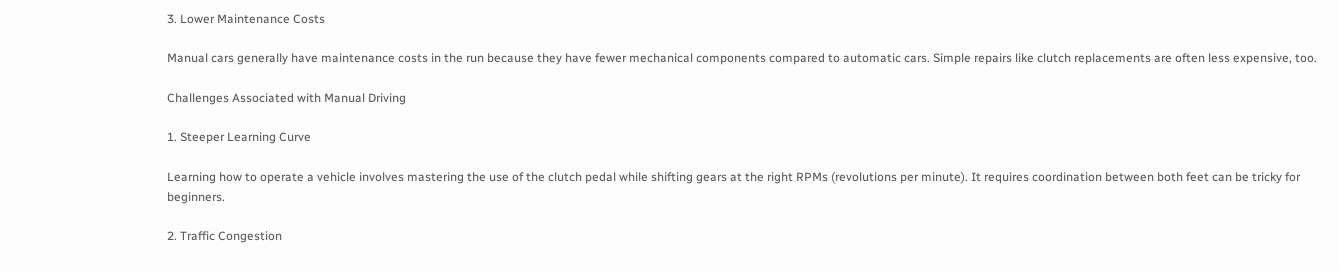3. Lower Maintenance Costs

Manual cars generally have maintenance costs in the run because they have fewer mechanical components compared to automatic cars. Simple repairs like clutch replacements are often less expensive, too.

Challenges Associated with Manual Driving

1. Steeper Learning Curve

Learning how to operate a vehicle involves mastering the use of the clutch pedal while shifting gears at the right RPMs (revolutions per minute). It requires coordination between both feet can be tricky for beginners.

2. Traffic Congestion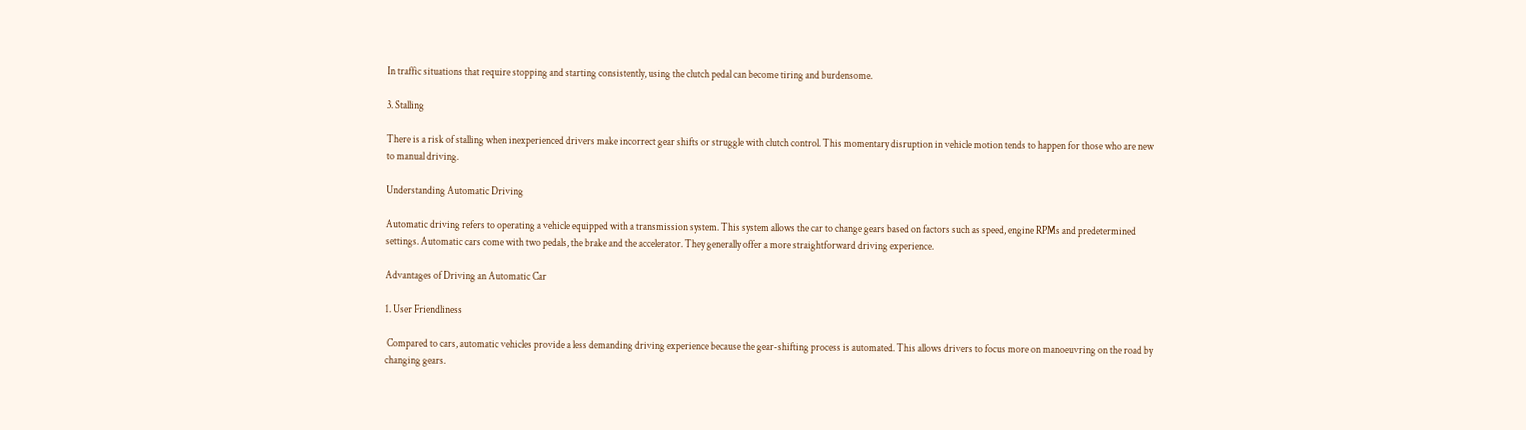In traffic situations that require stopping and starting consistently, using the clutch pedal can become tiring and burdensome.

3. Stalling

There is a risk of stalling when inexperienced drivers make incorrect gear shifts or struggle with clutch control. This momentary disruption in vehicle motion tends to happen for those who are new to manual driving.

Understanding Automatic Driving

Automatic driving refers to operating a vehicle equipped with a transmission system. This system allows the car to change gears based on factors such as speed, engine RPMs and predetermined settings. Automatic cars come with two pedals, the brake and the accelerator. They generally offer a more straightforward driving experience.

Advantages of Driving an Automatic Car

1. User Friendliness

 Compared to cars, automatic vehicles provide a less demanding driving experience because the gear-shifting process is automated. This allows drivers to focus more on manoeuvring on the road by changing gears.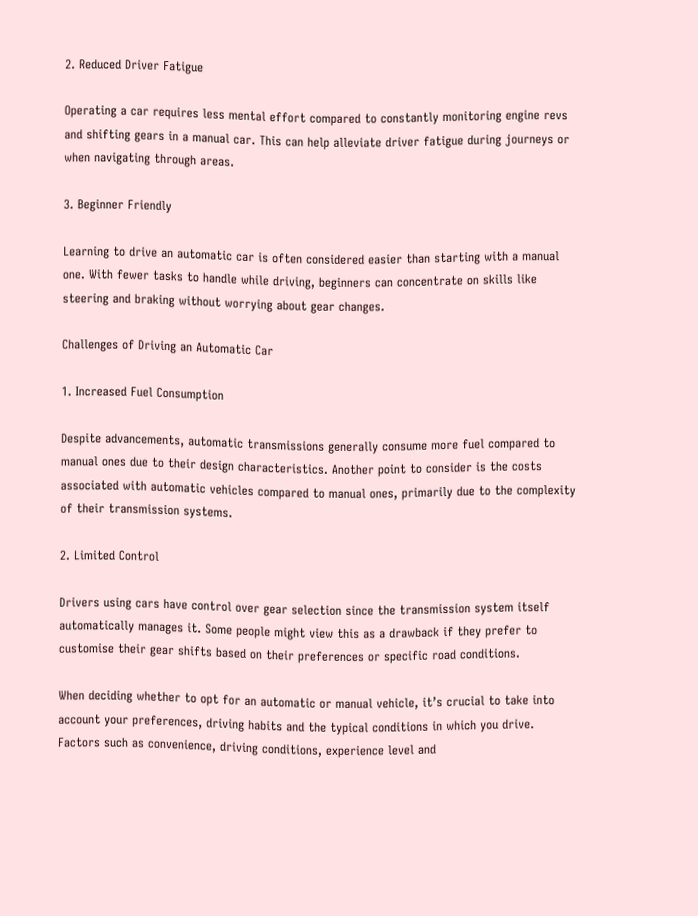2. Reduced Driver Fatigue

Operating a car requires less mental effort compared to constantly monitoring engine revs and shifting gears in a manual car. This can help alleviate driver fatigue during journeys or when navigating through areas.

3. Beginner Friendly

Learning to drive an automatic car is often considered easier than starting with a manual one. With fewer tasks to handle while driving, beginners can concentrate on skills like steering and braking without worrying about gear changes.

Challenges of Driving an Automatic Car

1. Increased Fuel Consumption

Despite advancements, automatic transmissions generally consume more fuel compared to manual ones due to their design characteristics. Another point to consider is the costs associated with automatic vehicles compared to manual ones, primarily due to the complexity of their transmission systems.

2. Limited Control

Drivers using cars have control over gear selection since the transmission system itself automatically manages it. Some people might view this as a drawback if they prefer to customise their gear shifts based on their preferences or specific road conditions.

When deciding whether to opt for an automatic or manual vehicle, it’s crucial to take into account your preferences, driving habits and the typical conditions in which you drive. Factors such as convenience, driving conditions, experience level and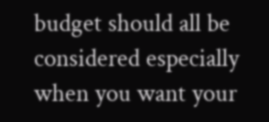budget should all be considered especially when you want your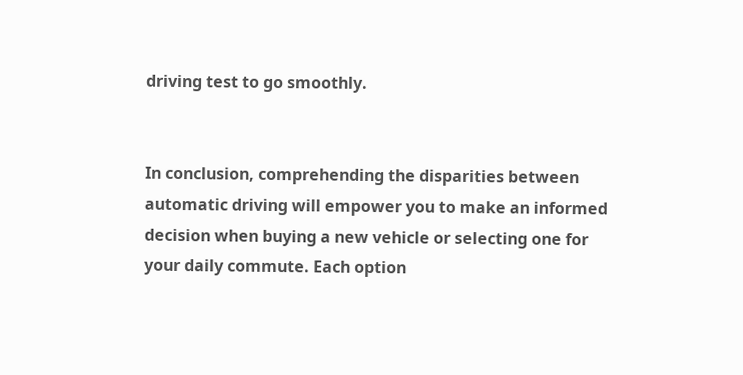driving test to go smoothly.


In conclusion, comprehending the disparities between automatic driving will empower you to make an informed decision when buying a new vehicle or selecting one for your daily commute. Each option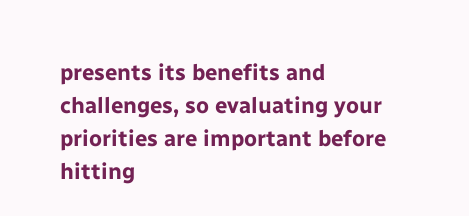presents its benefits and challenges, so evaluating your priorities are important before hitting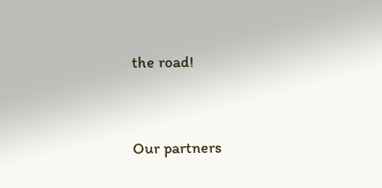the road!


Our partners